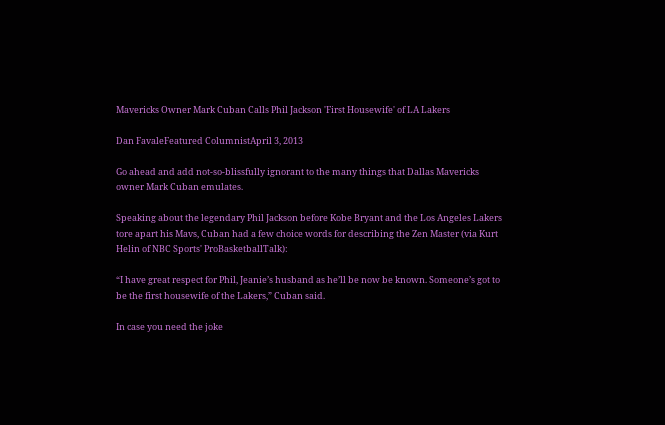Mavericks Owner Mark Cuban Calls Phil Jackson 'First Housewife' of LA Lakers

Dan FavaleFeatured ColumnistApril 3, 2013

Go ahead and add not-so-blissfully ignorant to the many things that Dallas Mavericks owner Mark Cuban emulates.

Speaking about the legendary Phil Jackson before Kobe Bryant and the Los Angeles Lakers tore apart his Mavs, Cuban had a few choice words for describing the Zen Master (via Kurt Helin of NBC Sports' ProBasketballTalk):

“I have great respect for Phil, Jeanie’s husband as he’ll be now be known. Someone’s got to be the first housewife of the Lakers,” Cuban said.

In case you need the joke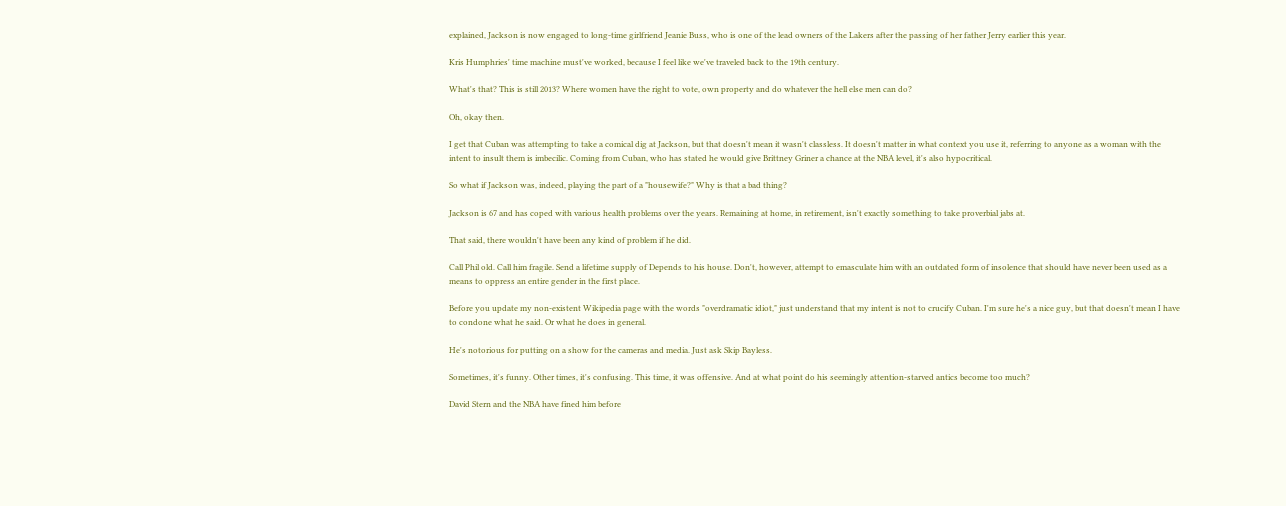explained, Jackson is now engaged to long-time girlfriend Jeanie Buss, who is one of the lead owners of the Lakers after the passing of her father Jerry earlier this year.

Kris Humphries' time machine must've worked, because I feel like we've traveled back to the 19th century.

What's that? This is still 2013? Where women have the right to vote, own property and do whatever the hell else men can do?

Oh, okay then.

I get that Cuban was attempting to take a comical dig at Jackson, but that doesn't mean it wasn't classless. It doesn't matter in what context you use it, referring to anyone as a woman with the intent to insult them is imbecilic. Coming from Cuban, who has stated he would give Brittney Griner a chance at the NBA level, it's also hypocritical.

So what if Jackson was, indeed, playing the part of a "housewife?" Why is that a bad thing?

Jackson is 67 and has coped with various health problems over the years. Remaining at home, in retirement, isn't exactly something to take proverbial jabs at.

That said, there wouldn't have been any kind of problem if he did.

Call Phil old. Call him fragile. Send a lifetime supply of Depends to his house. Don't, however, attempt to emasculate him with an outdated form of insolence that should have never been used as a means to oppress an entire gender in the first place.

Before you update my non-existent Wikipedia page with the words "overdramatic idiot," just understand that my intent is not to crucify Cuban. I'm sure he's a nice guy, but that doesn't mean I have to condone what he said. Or what he does in general.

He's notorious for putting on a show for the cameras and media. Just ask Skip Bayless.

Sometimes, it's funny. Other times, it's confusing. This time, it was offensive. And at what point do his seemingly attention-starved antics become too much?

David Stern and the NBA have fined him before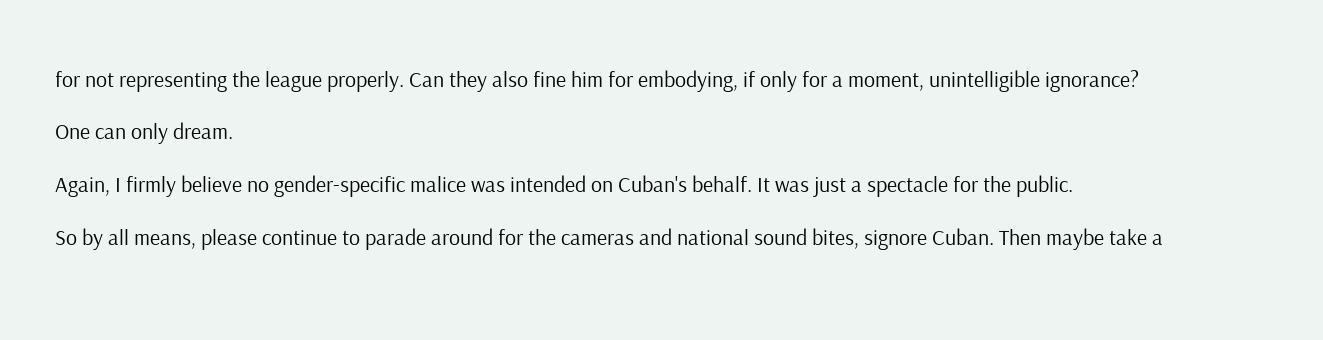for not representing the league properly. Can they also fine him for embodying, if only for a moment, unintelligible ignorance?

One can only dream.

Again, I firmly believe no gender-specific malice was intended on Cuban's behalf. It was just a spectacle for the public.

So by all means, please continue to parade around for the cameras and national sound bites, signore Cuban. Then maybe take a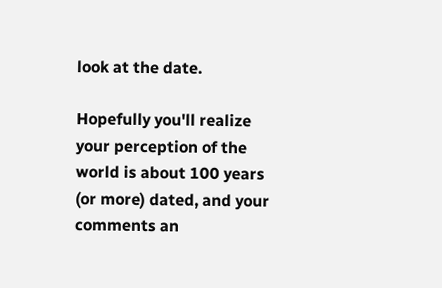look at the date.

Hopefully you'll realize your perception of the world is about 100 years (or more) dated, and your comments an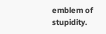emblem of stupidity.